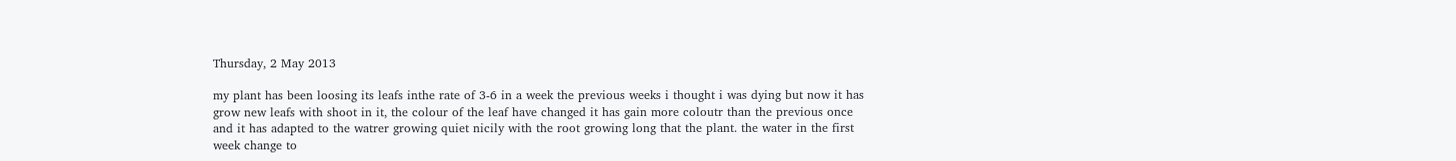Thursday, 2 May 2013

my plant has been loosing its leafs inthe rate of 3-6 in a week the previous weeks i thought i was dying but now it has grow new leafs with shoot in it, the colour of the leaf have changed it has gain more coloutr than the previous once and it has adapted to the watrer growing quiet nicily with the root growing long that the plant. the water in the first week change to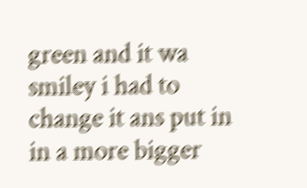green and it wa smiley i had to change it ans put in in a more bigger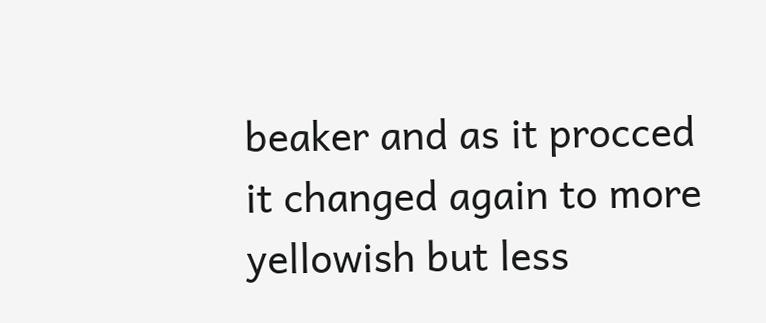beaker and as it procced it changed again to more yellowish but less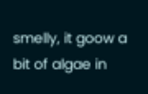smelly, it goow a bit of algae in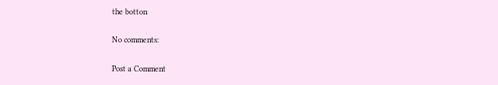the botton

No comments:

Post a Comment